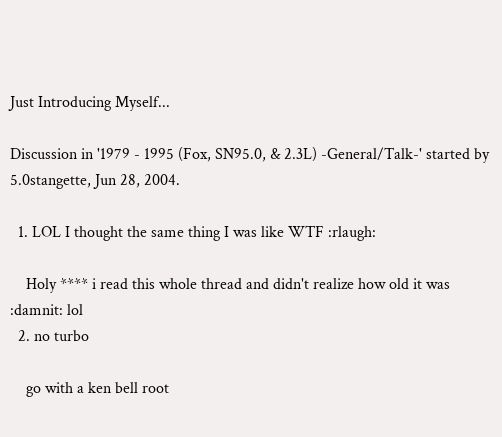Just Introducing Myself...

Discussion in '1979 - 1995 (Fox, SN95.0, & 2.3L) -General/Talk-' started by 5.0stangette, Jun 28, 2004.

  1. LOL I thought the same thing I was like WTF :rlaugh:

    Holy **** i read this whole thread and didn't realize how old it was :damnit: lol
  2. no turbo

    go with a ken bell root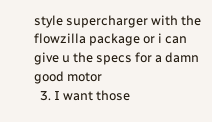style supercharger with the flowzilla package or i can give u the specs for a damn good motor
  3. I want those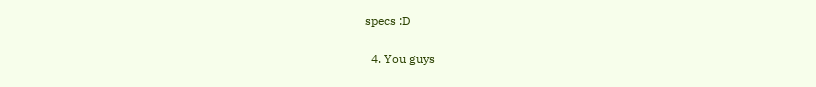specs :D

  4. You guys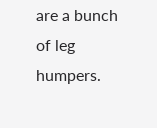are a bunch of leg humpers.